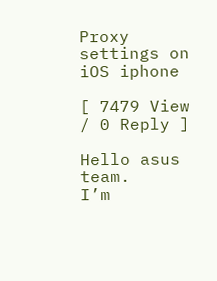Proxy settings on iOS iphone

[ 7479 View / 0 Reply ]

Hello asus team.
I’m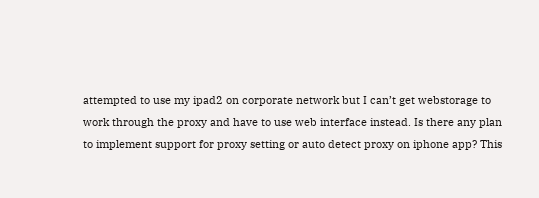attempted to use my ipad2 on corporate network but I can’t get webstorage to work through the proxy and have to use web interface instead. Is there any plan to implement support for proxy setting or auto detect proxy on iphone app? This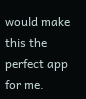would make this the perfect app for me.